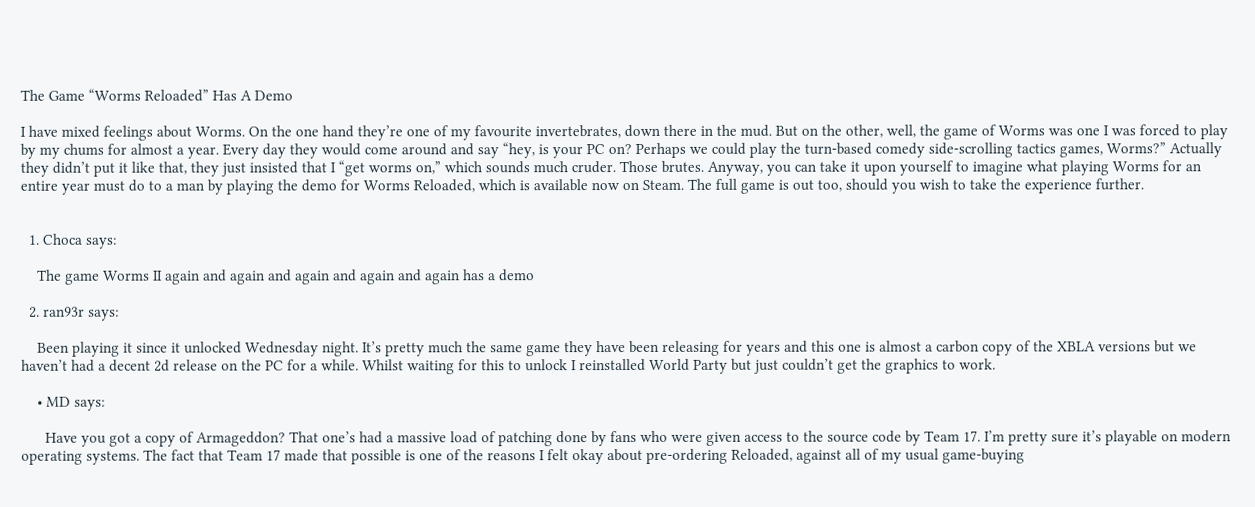The Game “Worms Reloaded” Has A Demo

I have mixed feelings about Worms. On the one hand they’re one of my favourite invertebrates, down there in the mud. But on the other, well, the game of Worms was one I was forced to play by my chums for almost a year. Every day they would come around and say “hey, is your PC on? Perhaps we could play the turn-based comedy side-scrolling tactics games, Worms?” Actually they didn’t put it like that, they just insisted that I “get worms on,” which sounds much cruder. Those brutes. Anyway, you can take it upon yourself to imagine what playing Worms for an entire year must do to a man by playing the demo for Worms Reloaded, which is available now on Steam. The full game is out too, should you wish to take the experience further.


  1. Choca says:

    The game Worms II again and again and again and again and again has a demo

  2. ran93r says:

    Been playing it since it unlocked Wednesday night. It’s pretty much the same game they have been releasing for years and this one is almost a carbon copy of the XBLA versions but we haven’t had a decent 2d release on the PC for a while. Whilst waiting for this to unlock I reinstalled World Party but just couldn’t get the graphics to work.

    • MD says:

      Have you got a copy of Armageddon? That one’s had a massive load of patching done by fans who were given access to the source code by Team 17. I’m pretty sure it’s playable on modern operating systems. The fact that Team 17 made that possible is one of the reasons I felt okay about pre-ordering Reloaded, against all of my usual game-buying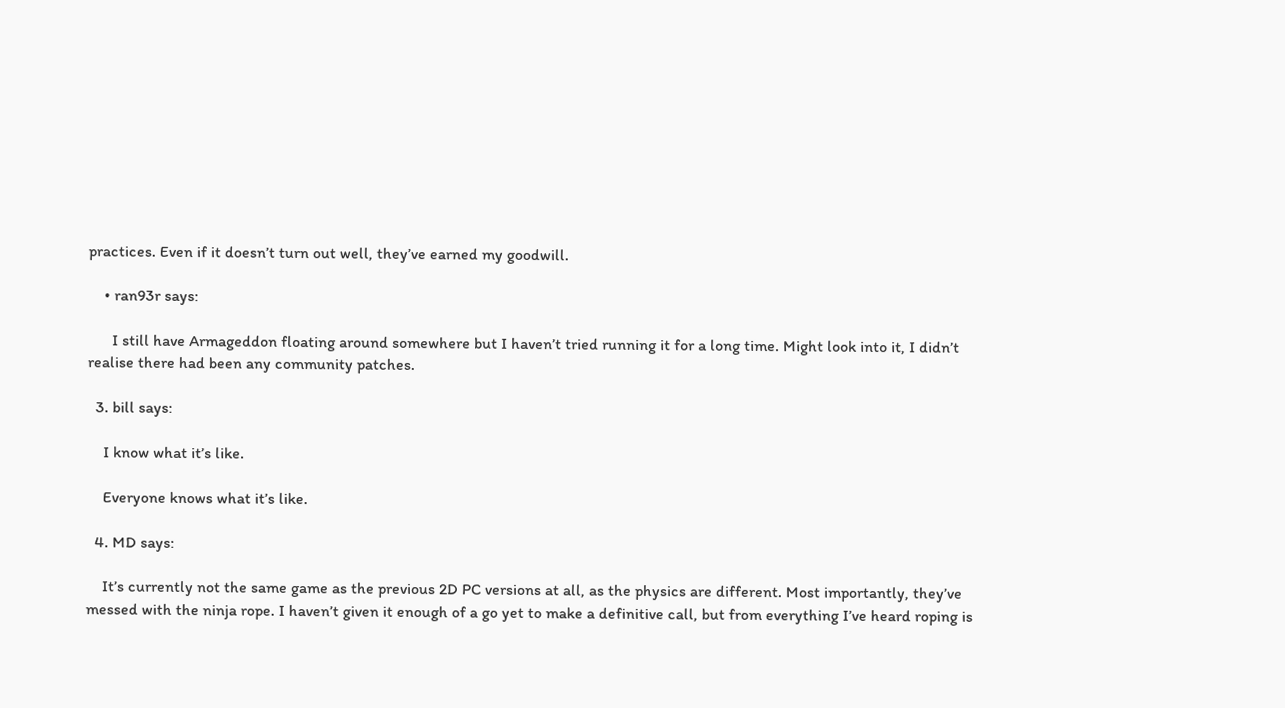practices. Even if it doesn’t turn out well, they’ve earned my goodwill.

    • ran93r says:

      I still have Armageddon floating around somewhere but I haven’t tried running it for a long time. Might look into it, I didn’t realise there had been any community patches.

  3. bill says:

    I know what it’s like.

    Everyone knows what it’s like.

  4. MD says:

    It’s currently not the same game as the previous 2D PC versions at all, as the physics are different. Most importantly, they’ve messed with the ninja rope. I haven’t given it enough of a go yet to make a definitive call, but from everything I’ve heard roping is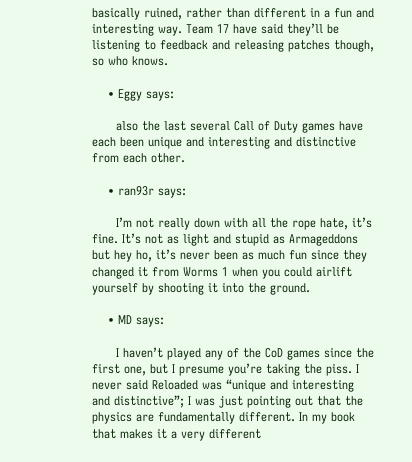basically ruined, rather than different in a fun and interesting way. Team 17 have said they’ll be listening to feedback and releasing patches though, so who knows.

    • Eggy says:

      also the last several Call of Duty games have each been unique and interesting and distinctive from each other.

    • ran93r says:

      I’m not really down with all the rope hate, it’s fine. It’s not as light and stupid as Armageddons but hey ho, it’s never been as much fun since they changed it from Worms 1 when you could airlift yourself by shooting it into the ground.

    • MD says:

      I haven’t played any of the CoD games since the first one, but I presume you’re taking the piss. I never said Reloaded was “unique and interesting and distinctive”; I was just pointing out that the physics are fundamentally different. In my book that makes it a very different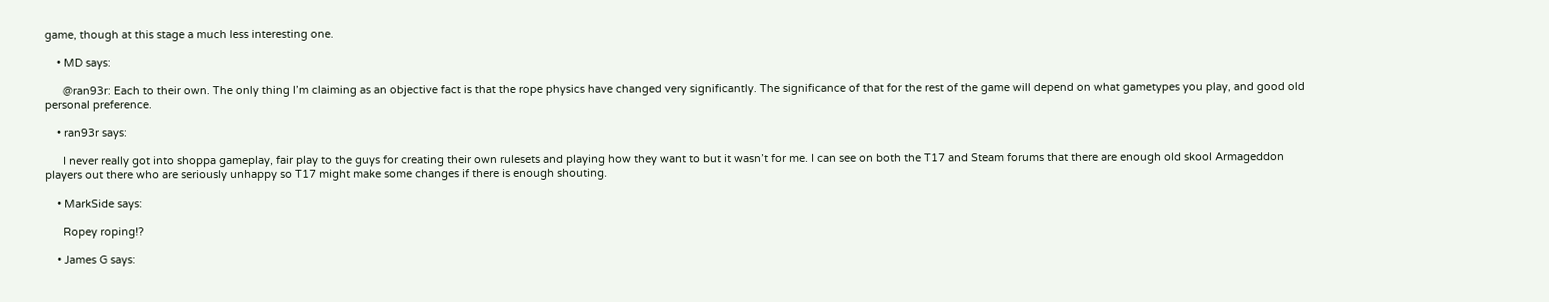game, though at this stage a much less interesting one.

    • MD says:

      @ran93r: Each to their own. The only thing I’m claiming as an objective fact is that the rope physics have changed very significantly. The significance of that for the rest of the game will depend on what gametypes you play, and good old personal preference.

    • ran93r says:

      I never really got into shoppa gameplay, fair play to the guys for creating their own rulesets and playing how they want to but it wasn’t for me. I can see on both the T17 and Steam forums that there are enough old skool Armageddon players out there who are seriously unhappy so T17 might make some changes if there is enough shouting.

    • MarkSide says:

      Ropey roping!?

    • James G says: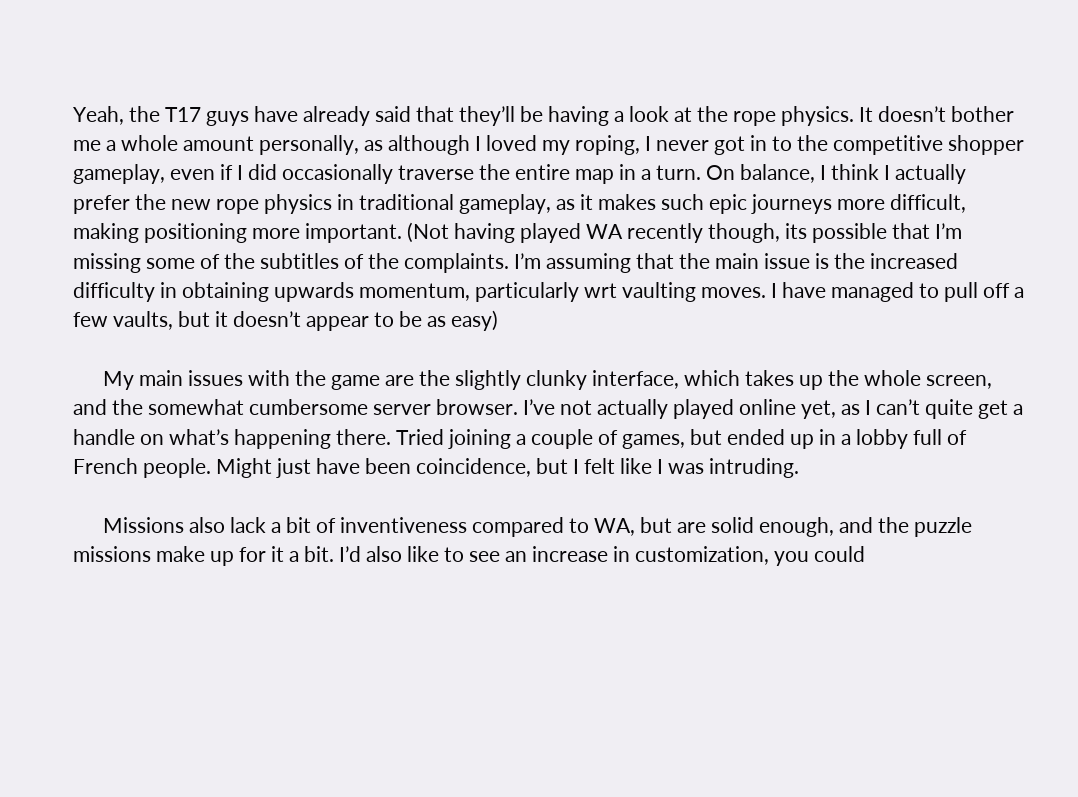Yeah, the T17 guys have already said that they’ll be having a look at the rope physics. It doesn’t bother me a whole amount personally, as although I loved my roping, I never got in to the competitive shopper gameplay, even if I did occasionally traverse the entire map in a turn. On balance, I think I actually prefer the new rope physics in traditional gameplay, as it makes such epic journeys more difficult, making positioning more important. (Not having played WA recently though, its possible that I’m missing some of the subtitles of the complaints. I’m assuming that the main issue is the increased difficulty in obtaining upwards momentum, particularly wrt vaulting moves. I have managed to pull off a few vaults, but it doesn’t appear to be as easy)

      My main issues with the game are the slightly clunky interface, which takes up the whole screen, and the somewhat cumbersome server browser. I’ve not actually played online yet, as I can’t quite get a handle on what’s happening there. Tried joining a couple of games, but ended up in a lobby full of French people. Might just have been coincidence, but I felt like I was intruding.

      Missions also lack a bit of inventiveness compared to WA, but are solid enough, and the puzzle missions make up for it a bit. I’d also like to see an increase in customization, you could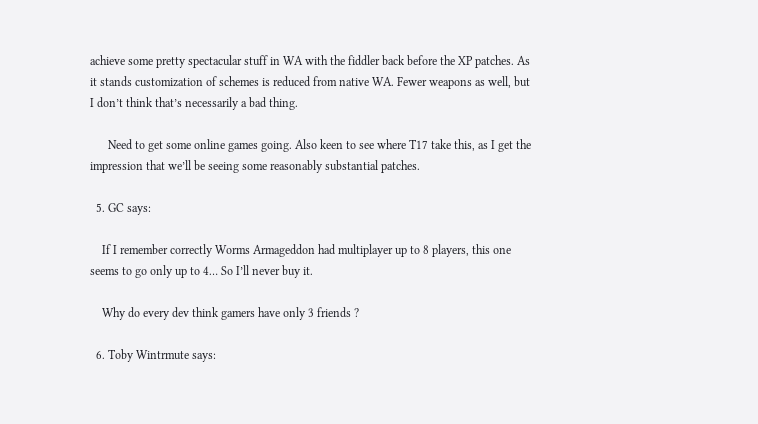achieve some pretty spectacular stuff in WA with the fiddler back before the XP patches. As it stands customization of schemes is reduced from native WA. Fewer weapons as well, but I don’t think that’s necessarily a bad thing.

      Need to get some online games going. Also keen to see where T17 take this, as I get the impression that we’ll be seeing some reasonably substantial patches.

  5. GC says:

    If I remember correctly Worms Armageddon had multiplayer up to 8 players, this one seems to go only up to 4… So I’ll never buy it.

    Why do every dev think gamers have only 3 friends ?

  6. Toby Wintrmute says: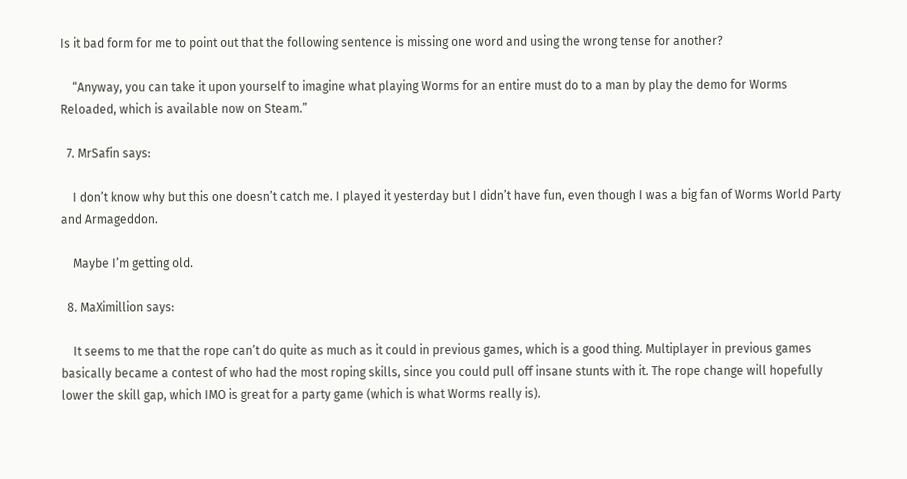Is it bad form for me to point out that the following sentence is missing one word and using the wrong tense for another?

    “Anyway, you can take it upon yourself to imagine what playing Worms for an entire must do to a man by play the demo for Worms Reloaded, which is available now on Steam.”

  7. MrSafin says:

    I don’t know why but this one doesn’t catch me. I played it yesterday but I didn’t have fun, even though I was a big fan of Worms World Party and Armageddon.

    Maybe I’m getting old.

  8. MaXimillion says:

    It seems to me that the rope can’t do quite as much as it could in previous games, which is a good thing. Multiplayer in previous games basically became a contest of who had the most roping skills, since you could pull off insane stunts with it. The rope change will hopefully lower the skill gap, which IMO is great for a party game (which is what Worms really is).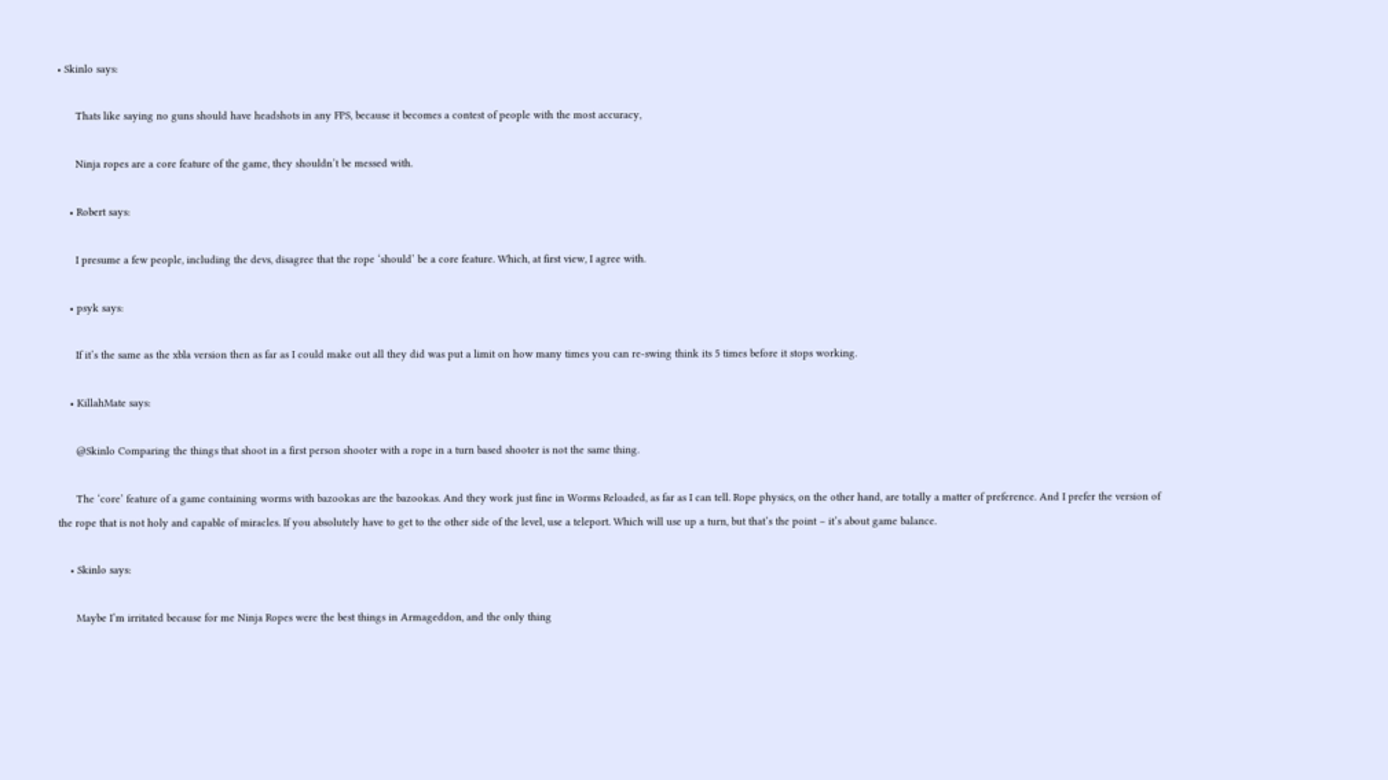• Skinlo says:

      Thats like saying no guns should have headshots in any FPS, because it becomes a contest of people with the most accuracy,

      Ninja ropes are a core feature of the game, they shouldn’t be messed with.

    • Robert says:

      I presume a few people, including the devs, disagree that the rope ‘should’ be a core feature. Which, at first view, I agree with.

    • psyk says:

      If it’s the same as the xbla version then as far as I could make out all they did was put a limit on how many times you can re-swing think its 5 times before it stops working.

    • KillahMate says:

      @Skinlo Comparing the things that shoot in a first person shooter with a rope in a turn based shooter is not the same thing.

      The ‘core’ feature of a game containing worms with bazookas are the bazookas. And they work just fine in Worms Reloaded, as far as I can tell. Rope physics, on the other hand, are totally a matter of preference. And I prefer the version of the rope that is not holy and capable of miracles. If you absolutely have to get to the other side of the level, use a teleport. Which will use up a turn, but that’s the point – it’s about game balance.

    • Skinlo says:

      Maybe I’m irritated because for me Ninja Ropes were the best things in Armageddon, and the only thing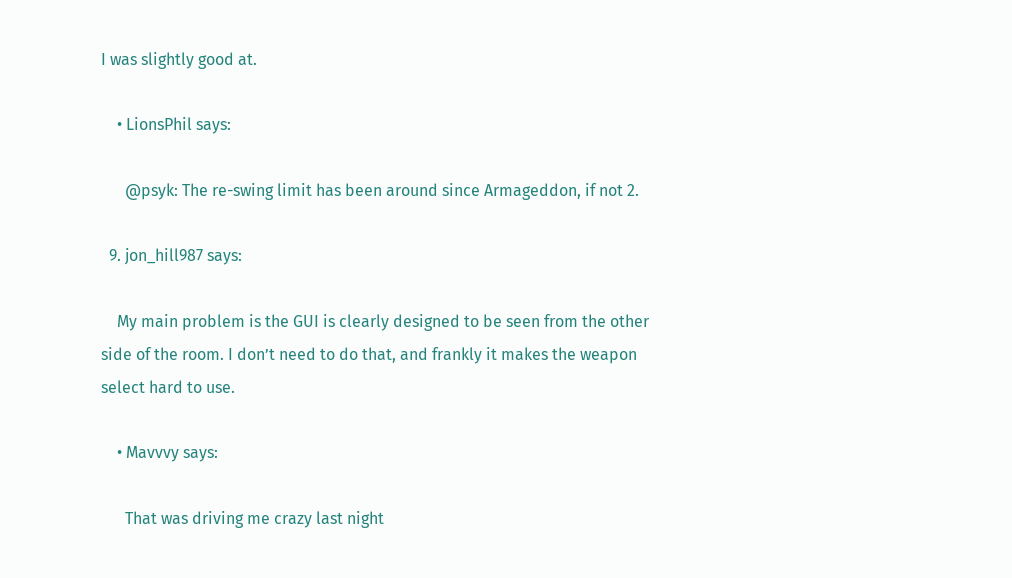I was slightly good at.

    • LionsPhil says:

      @psyk: The re-swing limit has been around since Armageddon, if not 2.

  9. jon_hill987 says:

    My main problem is the GUI is clearly designed to be seen from the other side of the room. I don’t need to do that, and frankly it makes the weapon select hard to use.

    • Mavvvy says:

      That was driving me crazy last night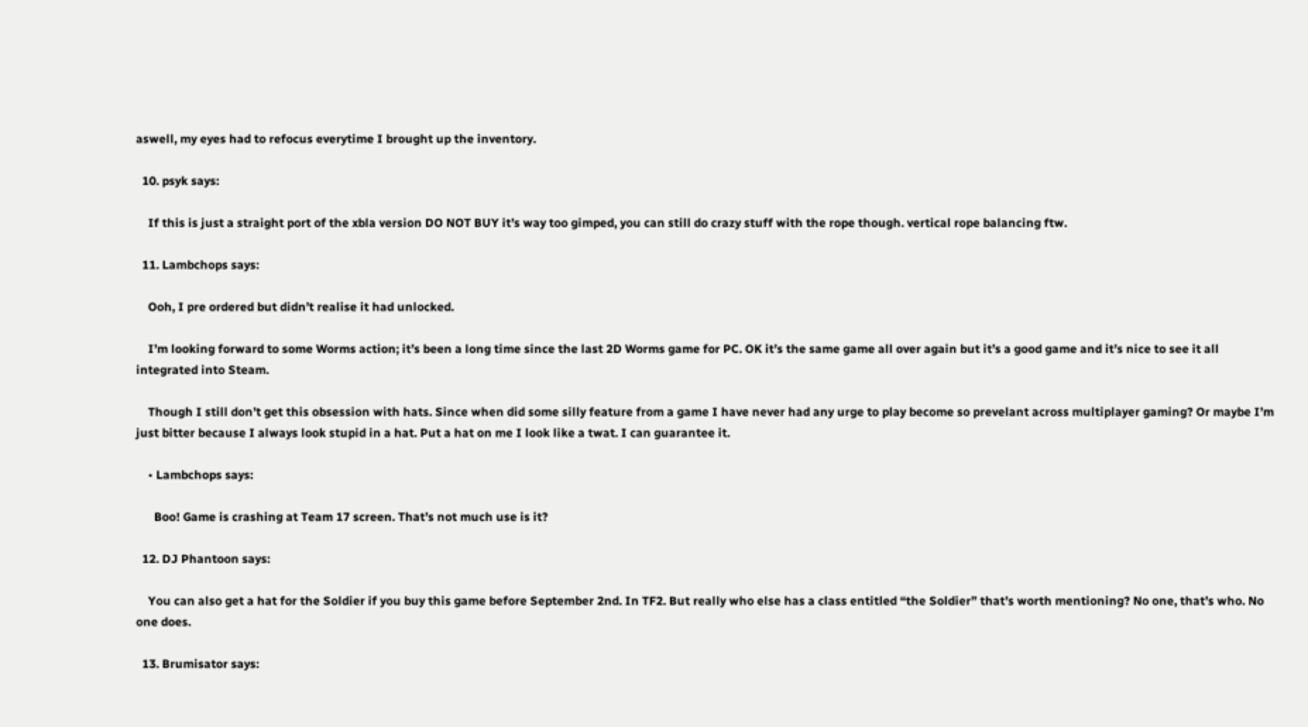aswell, my eyes had to refocus everytime I brought up the inventory.

  10. psyk says:

    If this is just a straight port of the xbla version DO NOT BUY it’s way too gimped, you can still do crazy stuff with the rope though. vertical rope balancing ftw.

  11. Lambchops says:

    Ooh, I pre ordered but didn’t realise it had unlocked.

    I’m looking forward to some Worms action; it’s been a long time since the last 2D Worms game for PC. OK it’s the same game all over again but it’s a good game and it’s nice to see it all integrated into Steam.

    Though I still don’t get this obsession with hats. Since when did some silly feature from a game I have never had any urge to play become so prevelant across multiplayer gaming? Or maybe I’m just bitter because I always look stupid in a hat. Put a hat on me I look like a twat. I can guarantee it.

    • Lambchops says:

      Boo! Game is crashing at Team 17 screen. That’s not much use is it?

  12. DJ Phantoon says:

    You can also get a hat for the Soldier if you buy this game before September 2nd. In TF2. But really who else has a class entitled “the Soldier” that’s worth mentioning? No one, that’s who. No one does.

  13. Brumisator says: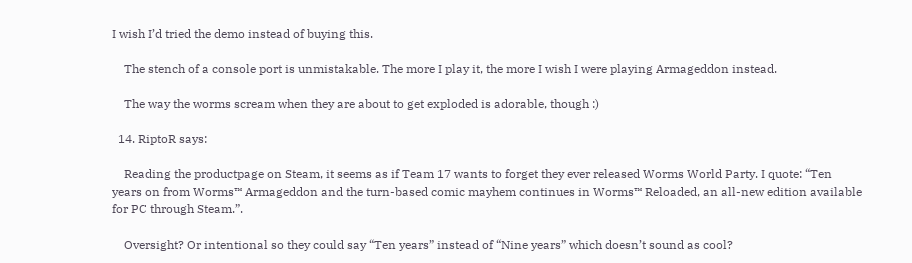I wish I’d tried the demo instead of buying this.

    The stench of a console port is unmistakable. The more I play it, the more I wish I were playing Armageddon instead.

    The way the worms scream when they are about to get exploded is adorable, though :)

  14. RiptoR says:

    Reading the productpage on Steam, it seems as if Team 17 wants to forget they ever released Worms World Party. I quote: “Ten years on from Worms™ Armageddon and the turn-based comic mayhem continues in Worms™ Reloaded, an all-new edition available for PC through Steam.”.

    Oversight? Or intentional so they could say “Ten years” instead of “Nine years” which doesn’t sound as cool?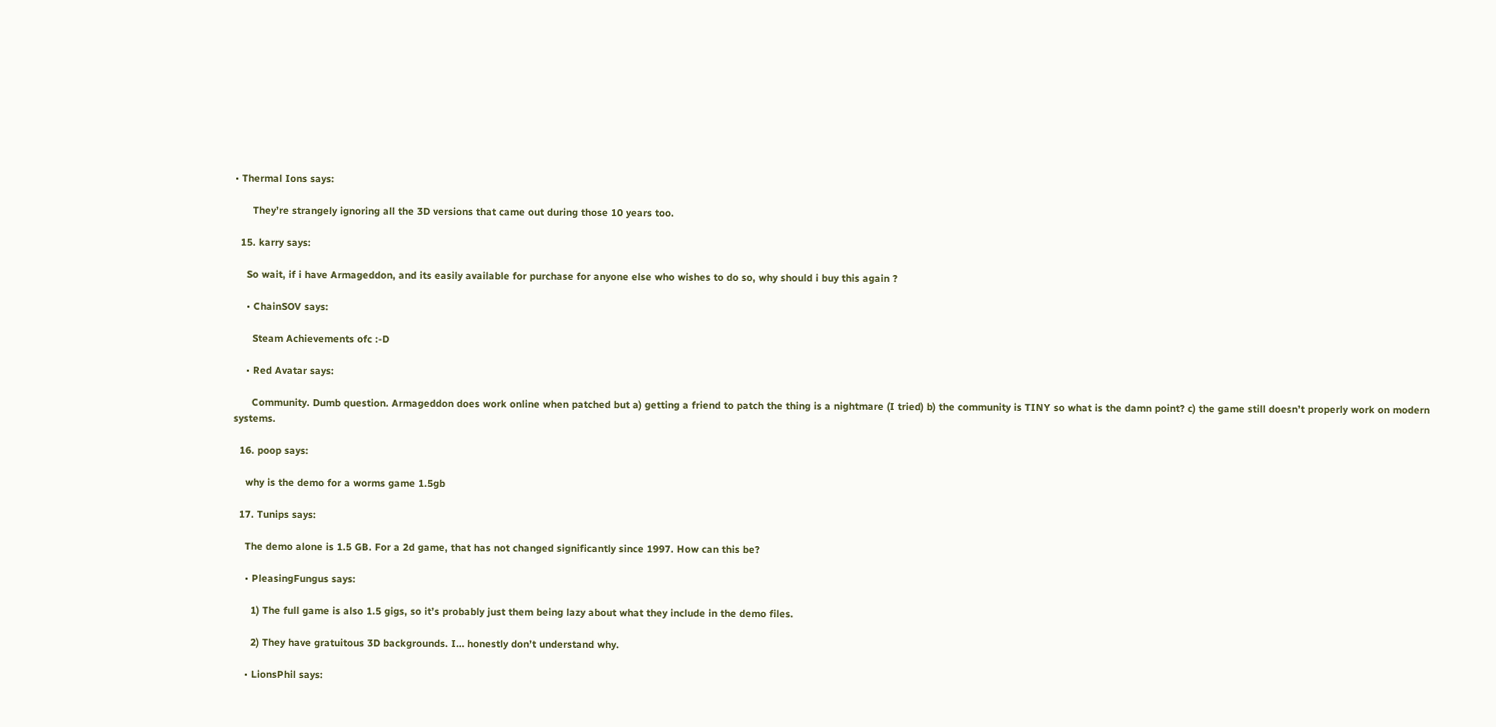• Thermal Ions says:

      They’re strangely ignoring all the 3D versions that came out during those 10 years too.

  15. karry says:

    So wait, if i have Armageddon, and its easily available for purchase for anyone else who wishes to do so, why should i buy this again ?

    • ChainSOV says:

      Steam Achievements ofc :-D

    • Red Avatar says:

      Community. Dumb question. Armageddon does work online when patched but a) getting a friend to patch the thing is a nightmare (I tried) b) the community is TINY so what is the damn point? c) the game still doesn’t properly work on modern systems.

  16. poop says:

    why is the demo for a worms game 1.5gb

  17. Tunips says:

    The demo alone is 1.5 GB. For a 2d game, that has not changed significantly since 1997. How can this be?

    • PleasingFungus says:

      1) The full game is also 1.5 gigs, so it’s probably just them being lazy about what they include in the demo files.

      2) They have gratuitous 3D backgrounds. I… honestly don’t understand why.

    • LionsPhil says: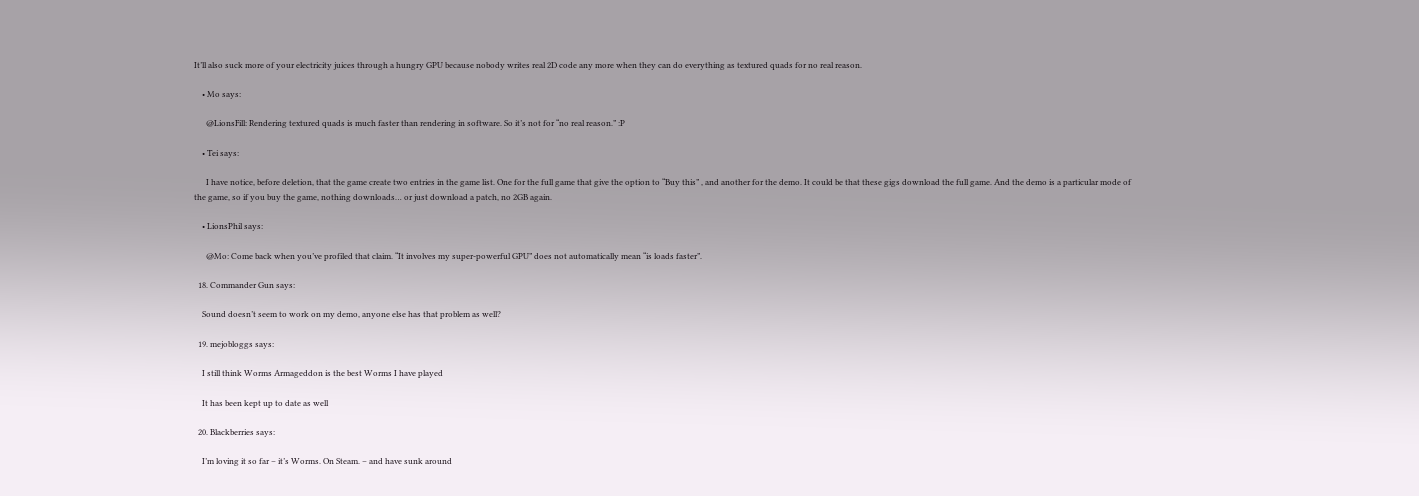It’ll also suck more of your electricity juices through a hungry GPU because nobody writes real 2D code any more when they can do everything as textured quads for no real reason.

    • Mo says:

      @LionsFill: Rendering textured quads is much faster than rendering in software. So it’s not for “no real reason.” :P

    • Tei says:

      I have notice, before deletion, that the game create two entries in the game list. One for the full game that give the option to “Buy this” , and another for the demo. It could be that these gigs download the full game. And the demo is a particular mode of the game, so if you buy the game, nothing downloads… or just download a patch, no 2GB again.

    • LionsPhil says:

      @Mo: Come back when you’ve profiled that claim. “It involves my super-powerful GPU” does not automatically mean “is loads faster”.

  18. Commander Gun says:

    Sound doesn’t seem to work on my demo, anyone else has that problem as well?

  19. mejobloggs says:

    I still think Worms Armageddon is the best Worms I have played

    It has been kept up to date as well

  20. Blackberries says:

    I’m loving it so far – it’s Worms. On Steam. – and have sunk around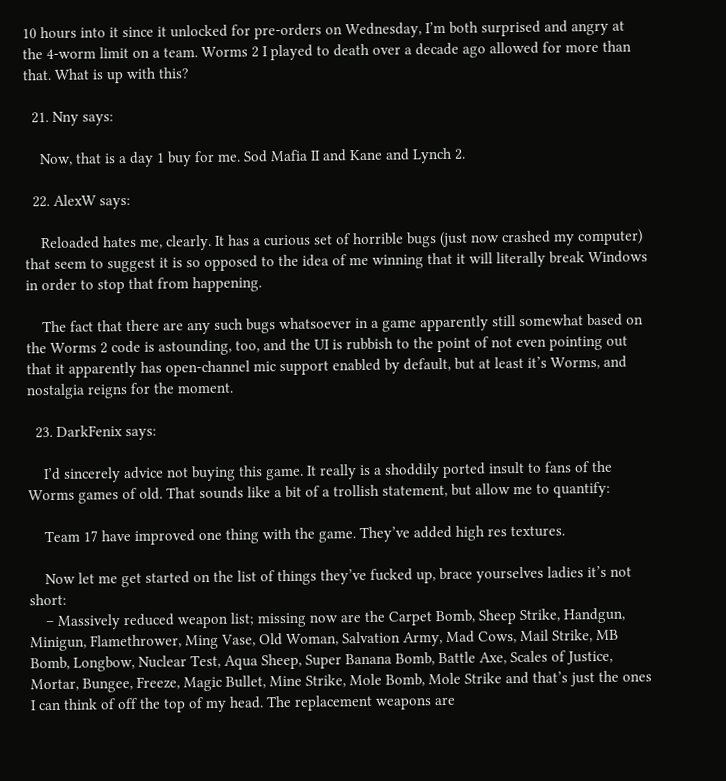10 hours into it since it unlocked for pre-orders on Wednesday, I’m both surprised and angry at the 4-worm limit on a team. Worms 2 I played to death over a decade ago allowed for more than that. What is up with this?

  21. Nny says:

    Now, that is a day 1 buy for me. Sod Mafia II and Kane and Lynch 2.

  22. AlexW says:

    Reloaded hates me, clearly. It has a curious set of horrible bugs (just now crashed my computer) that seem to suggest it is so opposed to the idea of me winning that it will literally break Windows in order to stop that from happening.

    The fact that there are any such bugs whatsoever in a game apparently still somewhat based on the Worms 2 code is astounding, too, and the UI is rubbish to the point of not even pointing out that it apparently has open-channel mic support enabled by default, but at least it’s Worms, and nostalgia reigns for the moment.

  23. DarkFenix says:

    I’d sincerely advice not buying this game. It really is a shoddily ported insult to fans of the Worms games of old. That sounds like a bit of a trollish statement, but allow me to quantify:

    Team 17 have improved one thing with the game. They’ve added high res textures.

    Now let me get started on the list of things they’ve fucked up, brace yourselves ladies it’s not short:
    – Massively reduced weapon list; missing now are the Carpet Bomb, Sheep Strike, Handgun, Minigun, Flamethrower, Ming Vase, Old Woman, Salvation Army, Mad Cows, Mail Strike, MB Bomb, Longbow, Nuclear Test, Aqua Sheep, Super Banana Bomb, Battle Axe, Scales of Justice, Mortar, Bungee, Freeze, Magic Bullet, Mine Strike, Mole Bomb, Mole Strike and that’s just the ones I can think of off the top of my head. The replacement weapons are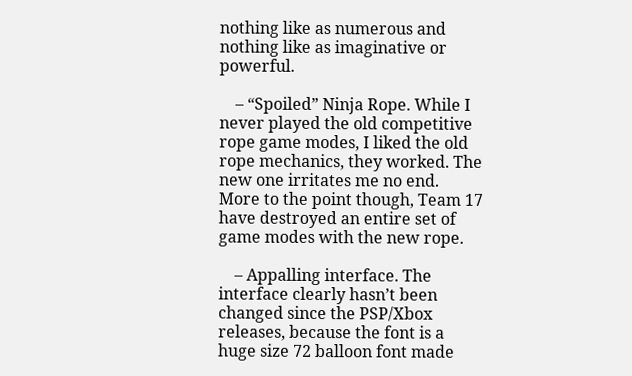nothing like as numerous and nothing like as imaginative or powerful.

    – “Spoiled” Ninja Rope. While I never played the old competitive rope game modes, I liked the old rope mechanics, they worked. The new one irritates me no end. More to the point though, Team 17 have destroyed an entire set of game modes with the new rope.

    – Appalling interface. The interface clearly hasn’t been changed since the PSP/Xbox releases, because the font is a huge size 72 balloon font made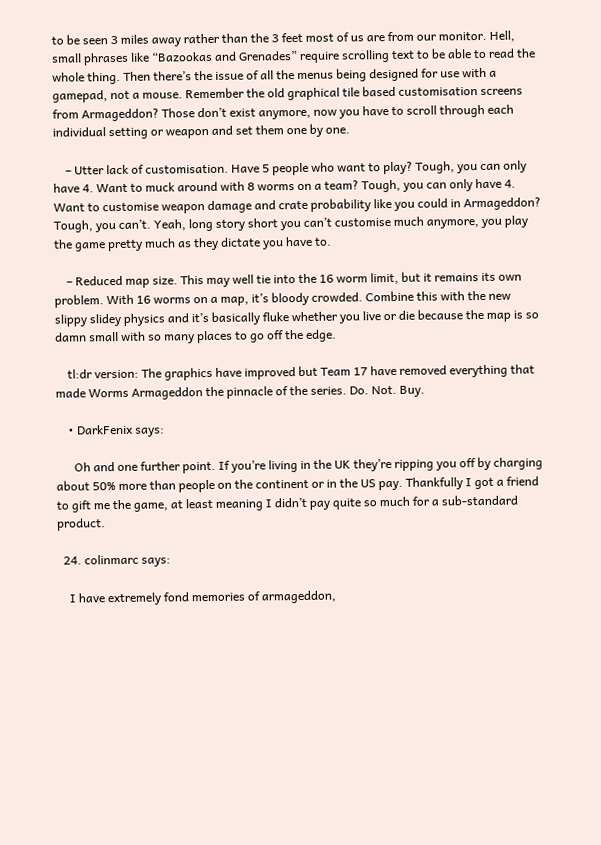to be seen 3 miles away rather than the 3 feet most of us are from our monitor. Hell, small phrases like “Bazookas and Grenades” require scrolling text to be able to read the whole thing. Then there’s the issue of all the menus being designed for use with a gamepad, not a mouse. Remember the old graphical tile based customisation screens from Armageddon? Those don’t exist anymore, now you have to scroll through each individual setting or weapon and set them one by one.

    – Utter lack of customisation. Have 5 people who want to play? Tough, you can only have 4. Want to muck around with 8 worms on a team? Tough, you can only have 4. Want to customise weapon damage and crate probability like you could in Armageddon? Tough, you can’t. Yeah, long story short you can’t customise much anymore, you play the game pretty much as they dictate you have to.

    – Reduced map size. This may well tie into the 16 worm limit, but it remains its own problem. With 16 worms on a map, it’s bloody crowded. Combine this with the new slippy slidey physics and it’s basically fluke whether you live or die because the map is so damn small with so many places to go off the edge.

    tl:dr version: The graphics have improved but Team 17 have removed everything that made Worms Armageddon the pinnacle of the series. Do. Not. Buy.

    • DarkFenix says:

      Oh and one further point. If you’re living in the UK they’re ripping you off by charging about 50% more than people on the continent or in the US pay. Thankfully I got a friend to gift me the game, at least meaning I didn’t pay quite so much for a sub-standard product.

  24. colinmarc says:

    I have extremely fond memories of armageddon,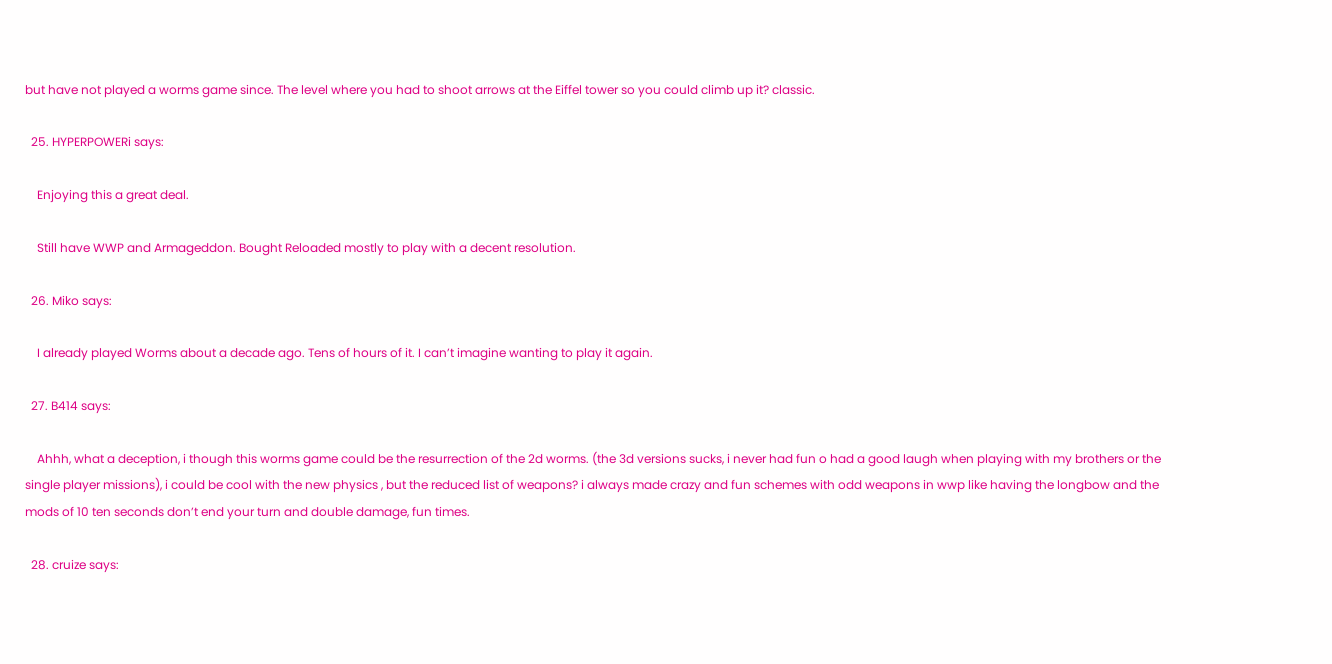but have not played a worms game since. The level where you had to shoot arrows at the Eiffel tower so you could climb up it? classic.

  25. HYPERPOWERi says:

    Enjoying this a great deal.

    Still have WWP and Armageddon. Bought Reloaded mostly to play with a decent resolution.

  26. Miko says:

    I already played Worms about a decade ago. Tens of hours of it. I can’t imagine wanting to play it again.

  27. B414 says:

    Ahhh, what a deception, i though this worms game could be the resurrection of the 2d worms. (the 3d versions sucks, i never had fun o had a good laugh when playing with my brothers or the single player missions), i could be cool with the new physics , but the reduced list of weapons? i always made crazy and fun schemes with odd weapons in wwp like having the longbow and the mods of 10 ten seconds don’t end your turn and double damage, fun times.

  28. cruize says: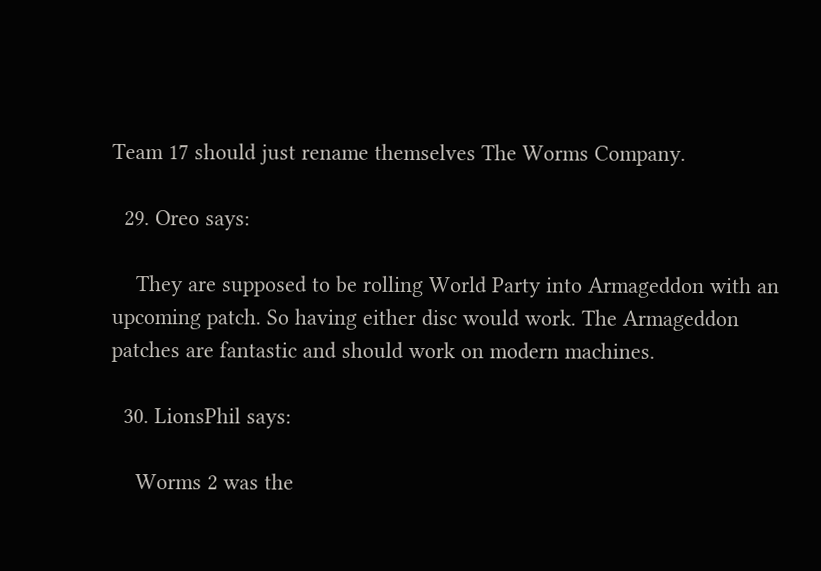Team 17 should just rename themselves The Worms Company.

  29. Oreo says:

    They are supposed to be rolling World Party into Armageddon with an upcoming patch. So having either disc would work. The Armageddon patches are fantastic and should work on modern machines.

  30. LionsPhil says:

    Worms 2 was the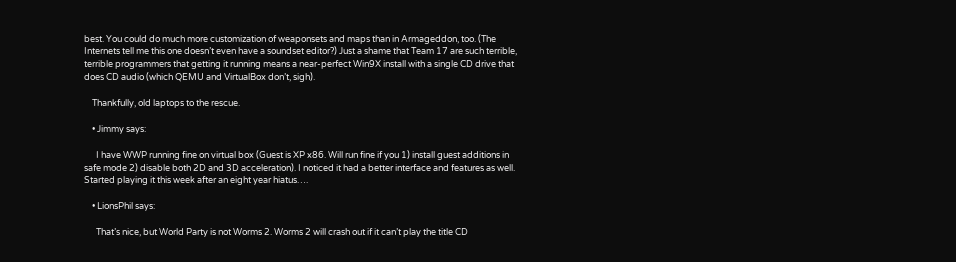best. You could do much more customization of weaponsets and maps than in Armageddon, too. (The Internets tell me this one doesn’t even have a soundset editor?) Just a shame that Team 17 are such terrible, terrible programmers that getting it running means a near-perfect Win9X install with a single CD drive that does CD audio (which QEMU and VirtualBox don’t, sigh).

    Thankfully, old laptops to the rescue.

    • Jimmy says:

      I have WWP running fine on virtual box (Guest is XP x86. Will run fine if you 1) install guest additions in safe mode 2) disable both 2D and 3D acceleration). I noticed it had a better interface and features as well. Started playing it this week after an eight year hiatus….

    • LionsPhil says:

      That’s nice, but World Party is not Worms 2. Worms 2 will crash out if it can’t play the title CD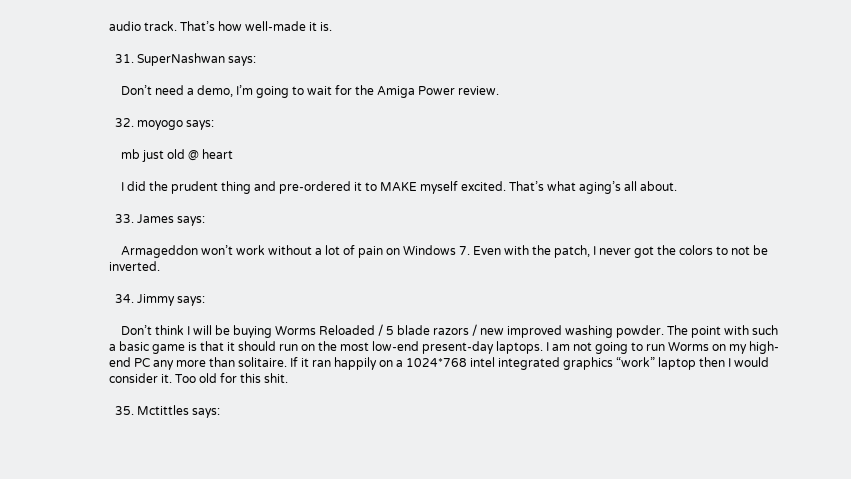audio track. That’s how well-made it is.

  31. SuperNashwan says:

    Don’t need a demo, I’m going to wait for the Amiga Power review.

  32. moyogo says:

    mb just old @ heart

    I did the prudent thing and pre-ordered it to MAKE myself excited. That’s what aging’s all about.

  33. James says:

    Armageddon won’t work without a lot of pain on Windows 7. Even with the patch, I never got the colors to not be inverted.

  34. Jimmy says:

    Don’t think I will be buying Worms Reloaded / 5 blade razors / new improved washing powder. The point with such a basic game is that it should run on the most low-end present-day laptops. I am not going to run Worms on my high-end PC any more than solitaire. If it ran happily on a 1024*768 intel integrated graphics “work” laptop then I would consider it. Too old for this shit.

  35. Mctittles says: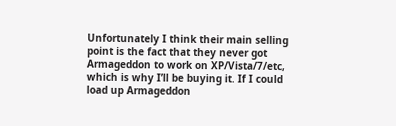Unfortunately I think their main selling point is the fact that they never got Armageddon to work on XP/Vista/7/etc, which is why I’ll be buying it. If I could load up Armageddon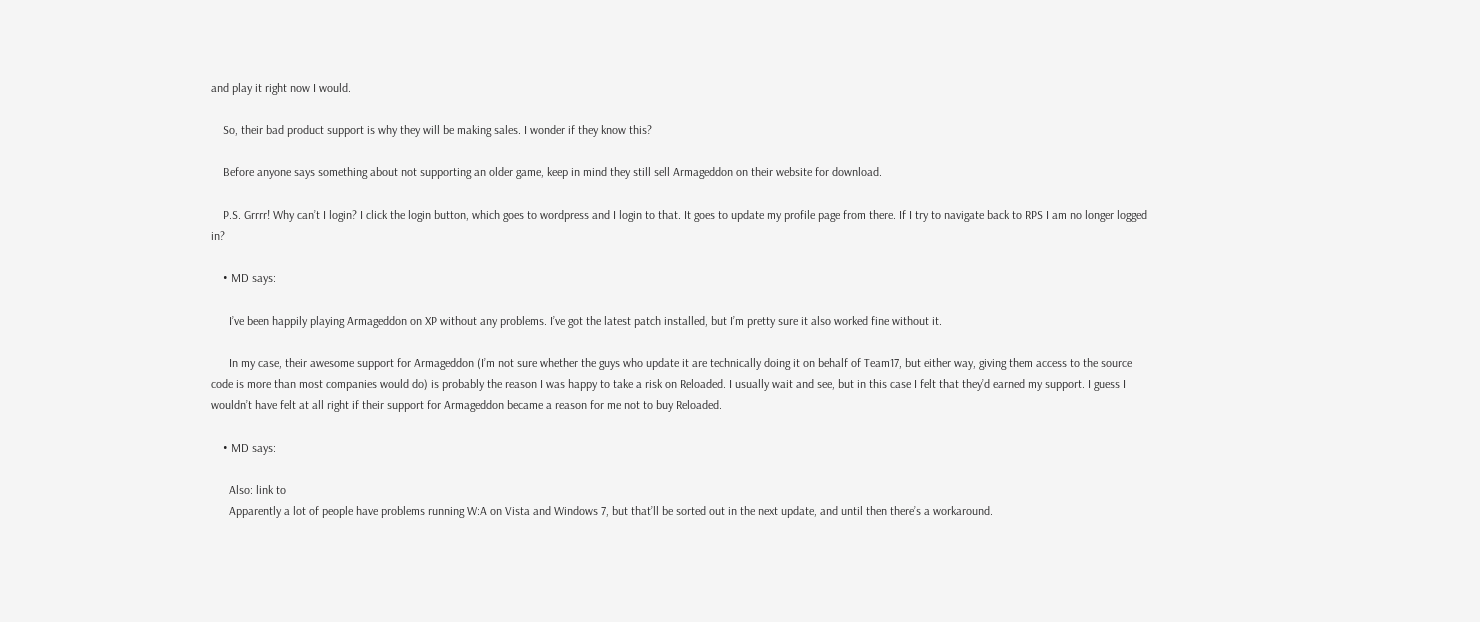and play it right now I would.

    So, their bad product support is why they will be making sales. I wonder if they know this?

    Before anyone says something about not supporting an older game, keep in mind they still sell Armageddon on their website for download.

    P.S. Grrrr! Why can’t I login? I click the login button, which goes to wordpress and I login to that. It goes to update my profile page from there. If I try to navigate back to RPS I am no longer logged in?

    • MD says:

      I’ve been happily playing Armageddon on XP without any problems. I’ve got the latest patch installed, but I’m pretty sure it also worked fine without it.

      In my case, their awesome support for Armageddon (I’m not sure whether the guys who update it are technically doing it on behalf of Team17, but either way, giving them access to the source code is more than most companies would do) is probably the reason I was happy to take a risk on Reloaded. I usually wait and see, but in this case I felt that they’d earned my support. I guess I wouldn’t have felt at all right if their support for Armageddon became a reason for me not to buy Reloaded.

    • MD says:

      Also: link to
      Apparently a lot of people have problems running W:A on Vista and Windows 7, but that’ll be sorted out in the next update, and until then there’s a workaround.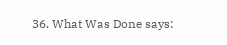36. What Was Done says: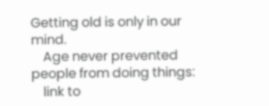Getting old is only in our mind.
    Age never prevented people from doing things:
    link to